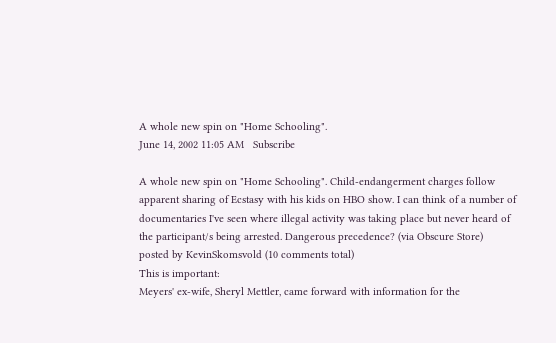A whole new spin on "Home Schooling".
June 14, 2002 11:05 AM   Subscribe

A whole new spin on "Home Schooling". Child-endangerment charges follow apparent sharing of Ecstasy with his kids on HBO show. I can think of a number of documentaries I've seen where illegal activity was taking place but never heard of the participant/s being arrested. Dangerous precedence? (via Obscure Store)
posted by KevinSkomsvold (10 comments total)
This is important:
Meyers' ex-wife, Sheryl Mettler, came forward with information for the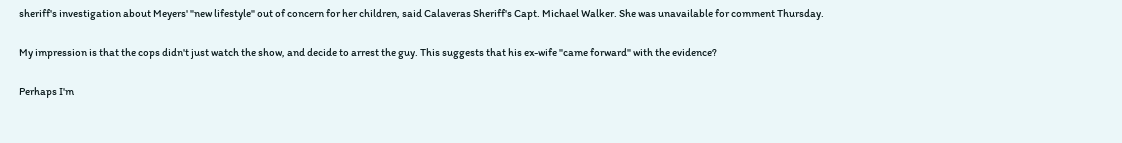sheriff's investigation about Meyers' "new lifestyle" out of concern for her children, said Calaveras Sheriff's Capt. Michael Walker. She was unavailable for comment Thursday.

My impression is that the cops didn't just watch the show, and decide to arrest the guy. This suggests that his ex-wife "came forward" with the evidence?

Perhaps I'm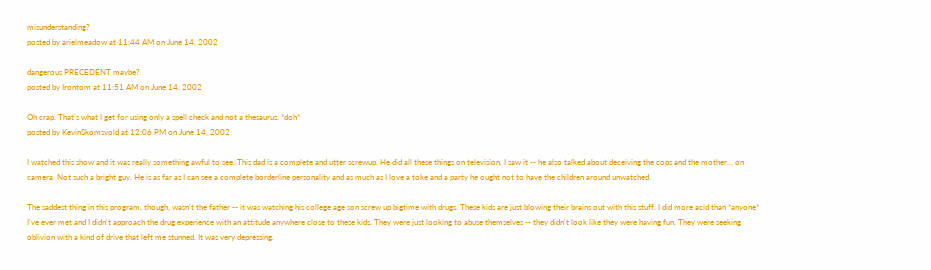misunderstanding?
posted by arielmeadow at 11:44 AM on June 14, 2002

dangerous PRECEDENT maybe?
posted by Irontom at 11:51 AM on June 14, 2002

Oh crap. That’s what I get for using only a spell check and not a thesaurus. *doh*
posted by KevinSkomsvold at 12:06 PM on June 14, 2002

I watched this show and it was really something awful to see. This dad is a complete and utter screwup. He did all these things on television, I saw it -- he also talked about deceiving the cops and the mother... on camera. Not such a bright guy. He is as far as I can see a complete borderline personality and as much as I love a toke and a party he ought not to have the children around unwatched.

The saddest thing in this program, though, wasn't the father -- it was watching his college age son screw up bigtime with drugs. These kids are just blowing their brains out with this stuff. I did more acid than *anyone* I've ever met and I didn't approach the drug experience with an attitude anywhere close to these kids. They were just looking to abuse themselves -- they didn't look like they were having fun. They were seeking oblivion with a kind of drive that left me stunned. It was very depressing.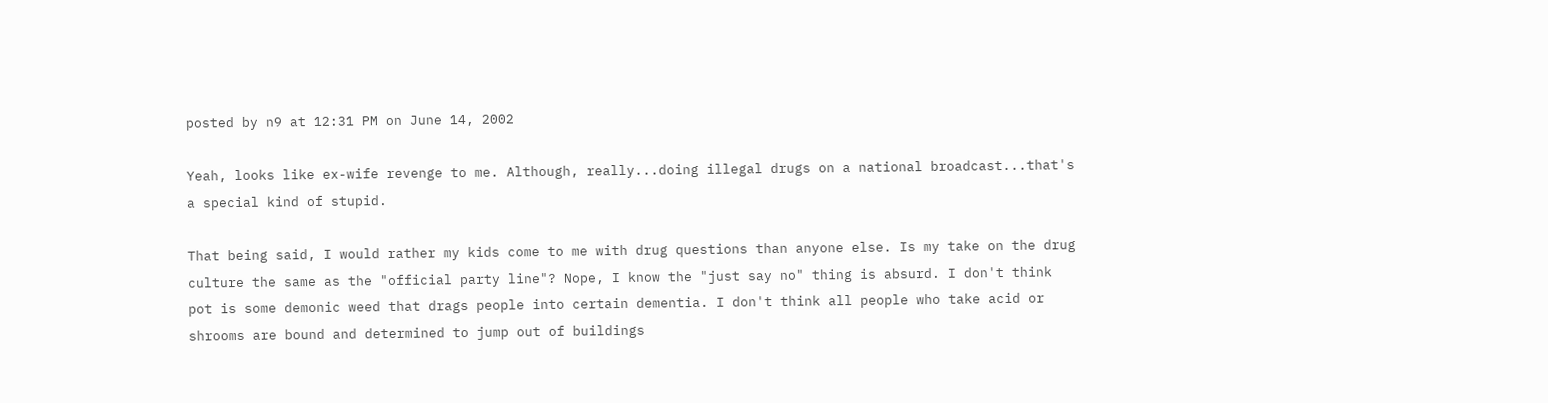posted by n9 at 12:31 PM on June 14, 2002

Yeah, looks like ex-wife revenge to me. Although, really...doing illegal drugs on a national broadcast...that's a special kind of stupid.

That being said, I would rather my kids come to me with drug questions than anyone else. Is my take on the drug culture the same as the "official party line"? Nope, I know the "just say no" thing is absurd. I don't think pot is some demonic weed that drags people into certain dementia. I don't think all people who take acid or shrooms are bound and determined to jump out of buildings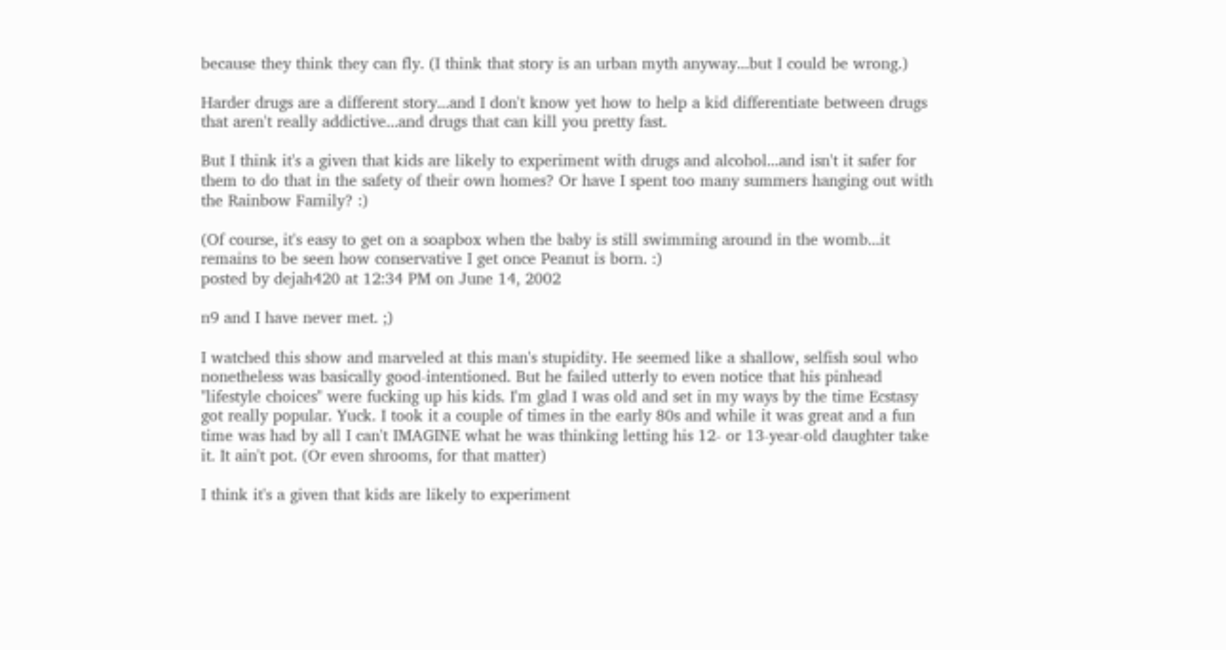because they think they can fly. (I think that story is an urban myth anyway...but I could be wrong.)

Harder drugs are a different story...and I don't know yet how to help a kid differentiate between drugs that aren't really addictive...and drugs that can kill you pretty fast.

But I think it's a given that kids are likely to experiment with drugs and alcohol...and isn't it safer for them to do that in the safety of their own homes? Or have I spent too many summers hanging out with the Rainbow Family? :)

(Of course, it's easy to get on a soapbox when the baby is still swimming around in the womb...it remains to be seen how conservative I get once Peanut is born. :)
posted by dejah420 at 12:34 PM on June 14, 2002

n9 and I have never met. ;)

I watched this show and marveled at this man's stupidity. He seemed like a shallow, selfish soul who nonetheless was basically good-intentioned. But he failed utterly to even notice that his pinhead "lifestyle choices" were fucking up his kids. I'm glad I was old and set in my ways by the time Ecstasy got really popular. Yuck. I took it a couple of times in the early 80s and while it was great and a fun time was had by all I can't IMAGINE what he was thinking letting his 12- or 13-year-old daughter take it. It ain't pot. (Or even shrooms, for that matter)

I think it's a given that kids are likely to experiment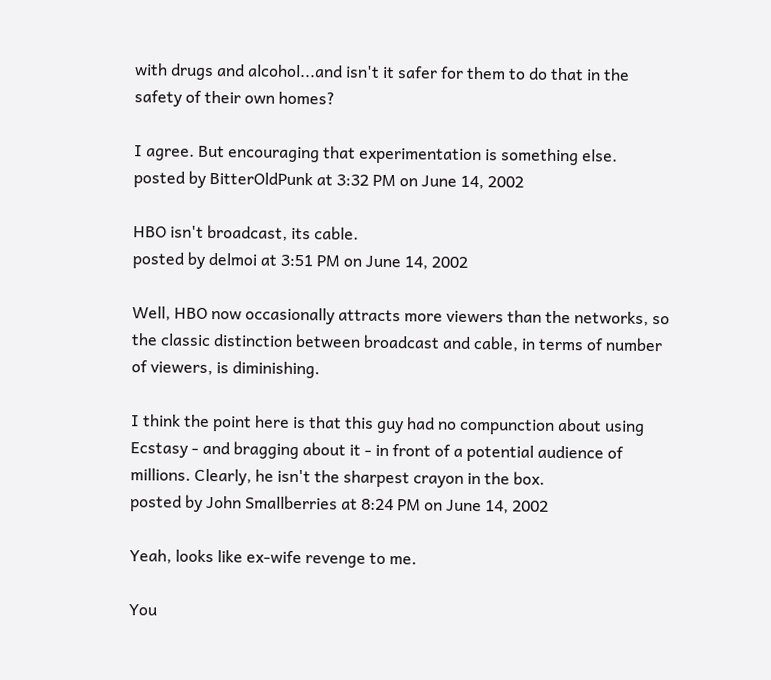with drugs and alcohol...and isn't it safer for them to do that in the safety of their own homes?

I agree. But encouraging that experimentation is something else.
posted by BitterOldPunk at 3:32 PM on June 14, 2002

HBO isn't broadcast, its cable.
posted by delmoi at 3:51 PM on June 14, 2002

Well, HBO now occasionally attracts more viewers than the networks, so the classic distinction between broadcast and cable, in terms of number of viewers, is diminishing.

I think the point here is that this guy had no compunction about using Ecstasy - and bragging about it - in front of a potential audience of millions. Clearly, he isn't the sharpest crayon in the box.
posted by John Smallberries at 8:24 PM on June 14, 2002

Yeah, looks like ex-wife revenge to me.

You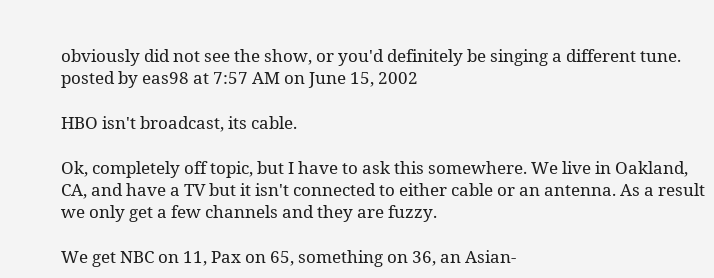obviously did not see the show, or you'd definitely be singing a different tune.
posted by eas98 at 7:57 AM on June 15, 2002

HBO isn't broadcast, its cable.

Ok, completely off topic, but I have to ask this somewhere. We live in Oakland, CA, and have a TV but it isn't connected to either cable or an antenna. As a result we only get a few channels and they are fuzzy.

We get NBC on 11, Pax on 65, something on 36, an Asian-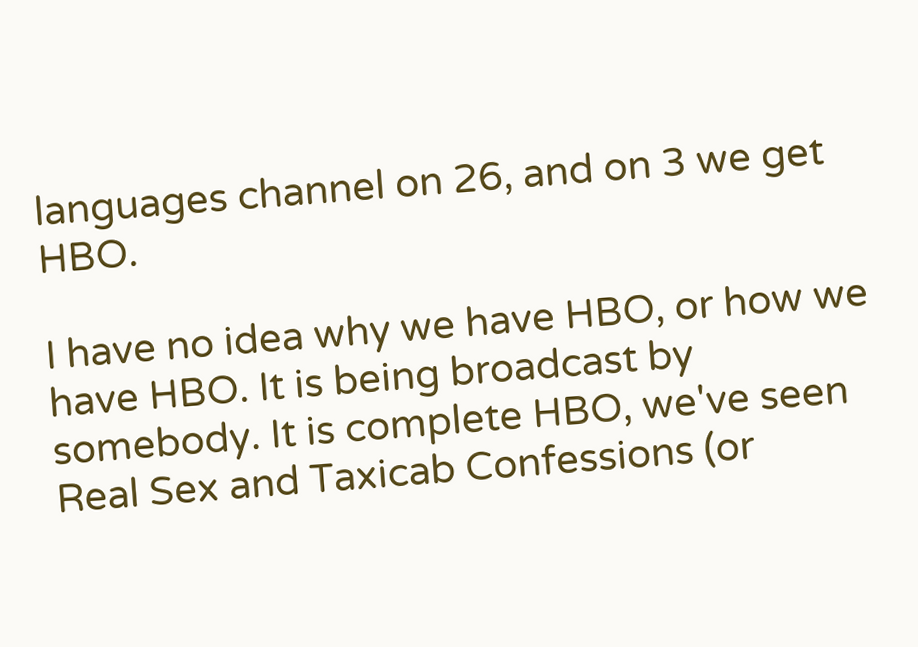languages channel on 26, and on 3 we get HBO.

I have no idea why we have HBO, or how we have HBO. It is being broadcast by somebody. It is complete HBO, we've seen Real Sex and Taxicab Confessions (or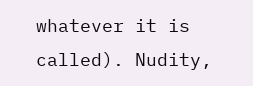whatever it is called). Nudity,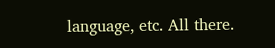language, etc. All there.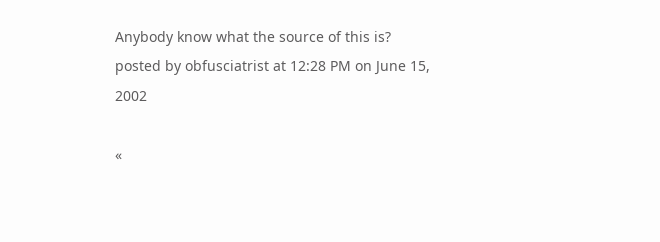Anybody know what the source of this is?
posted by obfusciatrist at 12:28 PM on June 15, 2002

«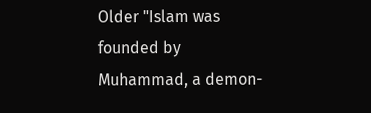Older "Islam was founded by Muhammad, a demon-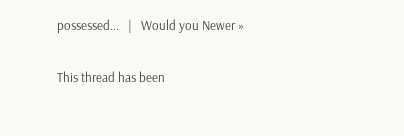possessed...   |   Would you Newer »

This thread has been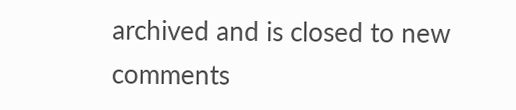archived and is closed to new comments